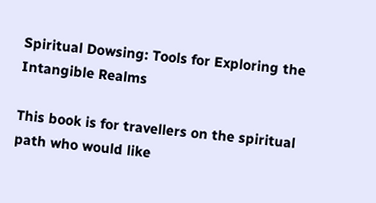Spiritual Dowsing: Tools for Exploring the Intangible Realms

This book is for travellers on the spiritual path who would like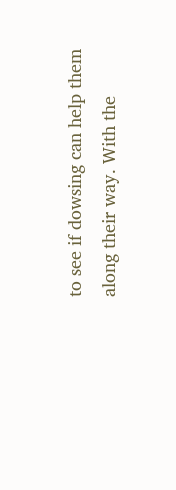to see if dowsing can help them along their way. With the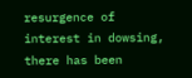resurgence of interest in dowsing, there has been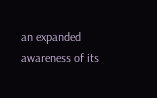an expanded awareness of its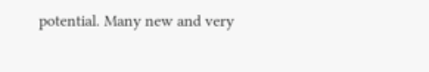potential. Many new and very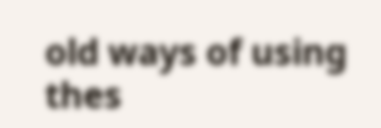old ways of using thes